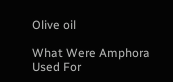Olive oil

What Were Amphora Used For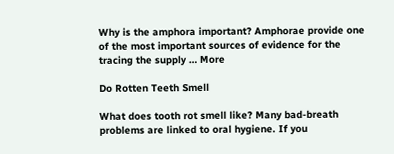Why is the amphora important? Amphorae provide one of the most important sources of evidence for the tracing the supply … More

Do Rotten Teeth Smell

What does tooth rot smell like? Many bad-breath problems are linked to oral hygiene. If you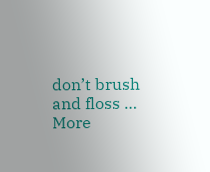don’t brush and floss … More